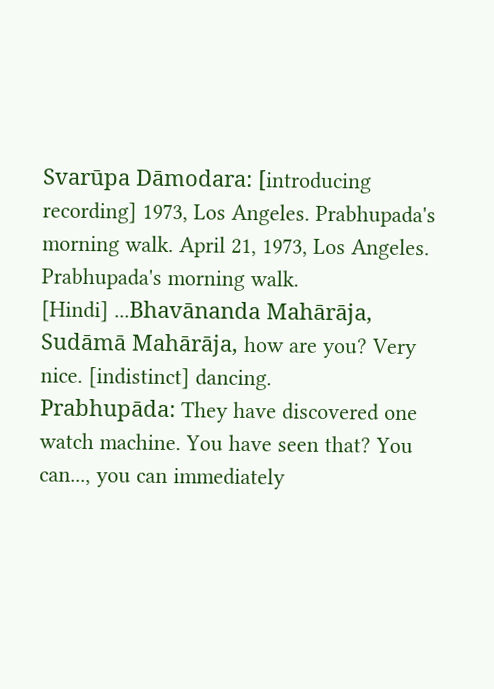Svarūpa Dāmodara: [introducing recording] 1973, Los Angeles. Prabhupada's morning walk. April 21, 1973, Los Angeles. Prabhupada's morning walk.
[Hindi] ...Bhavānanda Mahārāja, Sudāmā Mahārāja, how are you? Very nice. [indistinct] dancing.
Prabhupāda: They have discovered one watch machine. You have seen that? You can..., you can immediately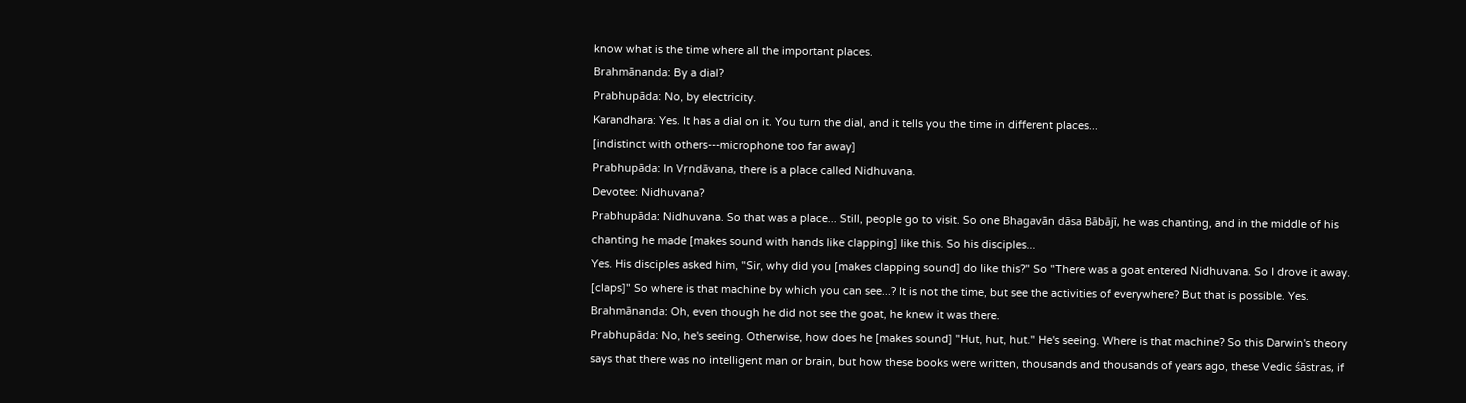know what is the time where all the important places.
Brahmānanda: By a dial?
Prabhupāda: No, by electricity.
Karandhara: Yes. It has a dial on it. You turn the dial, and it tells you the time in different places...
[indistinct with others---microphone too far away]
Prabhupāda: In Vṛndāvana, there is a place called Nidhuvana.
Devotee: Nidhuvana?
Prabhupāda: Nidhuvana. So that was a place... Still, people go to visit. So one Bhagavān dāsa Bābājī, he was chanting, and in the middle of his chanting he made [makes sound with hands like clapping] like this. So his disciples...
Yes. His disciples asked him, "Sir, why did you [makes clapping sound] do like this?" So "There was a goat entered Nidhuvana. So I drove it away. [claps]" So where is that machine by which you can see...? It is not the time, but see the activities of everywhere? But that is possible. Yes.
Brahmānanda: Oh, even though he did not see the goat, he knew it was there.
Prabhupāda: No, he's seeing. Otherwise, how does he [makes sound] "Hut, hut, hut." He's seeing. Where is that machine? So this Darwin's theory says that there was no intelligent man or brain, but how these books were written, thousands and thousands of years ago, these Vedic śāstras, if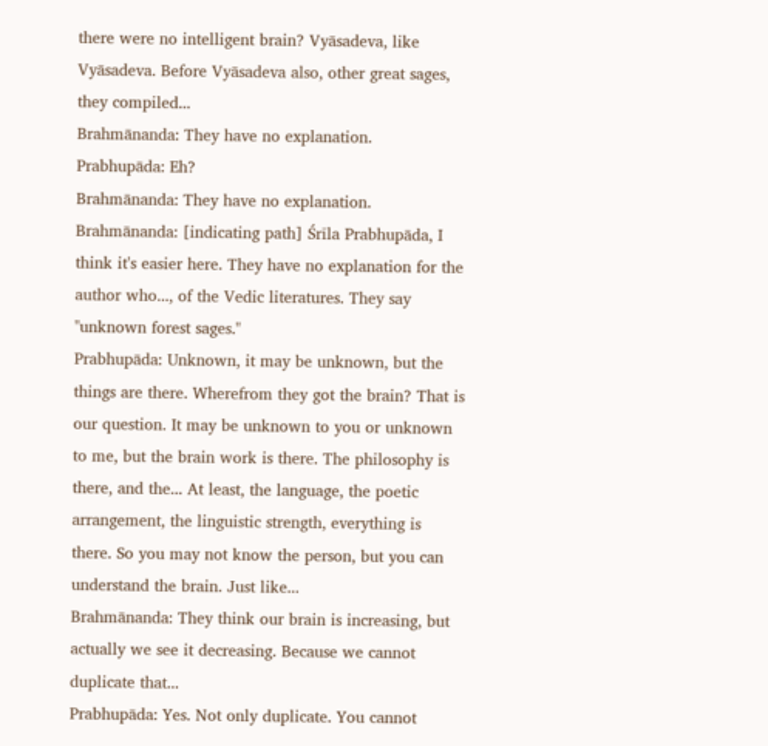there were no intelligent brain? Vyāsadeva, like Vyāsadeva. Before Vyāsadeva also, other great sages, they compiled...
Brahmānanda: They have no explanation.
Prabhupāda: Eh?
Brahmānanda: They have no explanation.
Brahmānanda: [indicating path] Śrīla Prabhupāda, I think it's easier here. They have no explanation for the author who..., of the Vedic literatures. They say "unknown forest sages."
Prabhupāda: Unknown, it may be unknown, but the things are there. Wherefrom they got the brain? That is our question. It may be unknown to you or unknown to me, but the brain work is there. The philosophy is there, and the... At least, the language, the poetic arrangement, the linguistic strength, everything is there. So you may not know the person, but you can understand the brain. Just like...
Brahmānanda: They think our brain is increasing, but actually we see it decreasing. Because we cannot duplicate that...
Prabhupāda: Yes. Not only duplicate. You cannot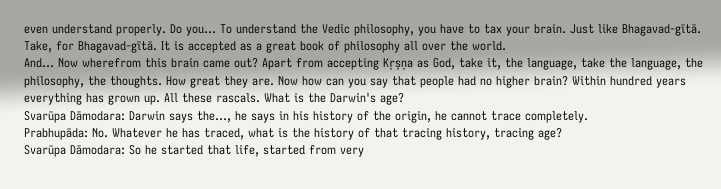even understand properly. Do you... To understand the Vedic philosophy, you have to tax your brain. Just like Bhagavad-gītā. Take, for Bhagavad-gītā. It is accepted as a great book of philosophy all over the world.
And... Now wherefrom this brain came out? Apart from accepting Kṛṣṇa as God, take it, the language, take the language, the philosophy, the thoughts. How great they are. Now how can you say that people had no higher brain? Within hundred years everything has grown up. All these rascals. What is the Darwin's age?
Svarūpa Dāmodara: Darwin says the..., he says in his history of the origin, he cannot trace completely.
Prabhupāda: No. Whatever he has traced, what is the history of that tracing history, tracing age?
Svarūpa Dāmodara: So he started that life, started from very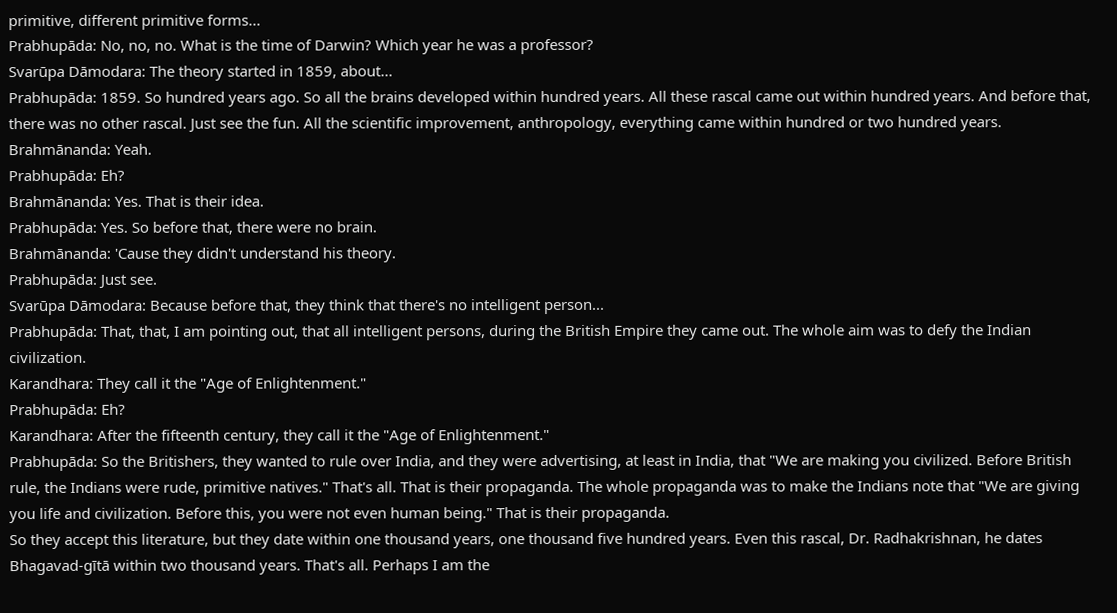primitive, different primitive forms...
Prabhupāda: No, no, no. What is the time of Darwin? Which year he was a professor?
Svarūpa Dāmodara: The theory started in 1859, about...
Prabhupāda: 1859. So hundred years ago. So all the brains developed within hundred years. All these rascal came out within hundred years. And before that, there was no other rascal. Just see the fun. All the scientific improvement, anthropology, everything came within hundred or two hundred years.
Brahmānanda: Yeah.
Prabhupāda: Eh?
Brahmānanda: Yes. That is their idea.
Prabhupāda: Yes. So before that, there were no brain.
Brahmānanda: 'Cause they didn't understand his theory.
Prabhupāda: Just see.
Svarūpa Dāmodara: Because before that, they think that there's no intelligent person...
Prabhupāda: That, that, I am pointing out, that all intelligent persons, during the British Empire they came out. The whole aim was to defy the Indian civilization.
Karandhara: They call it the "Age of Enlightenment."
Prabhupāda: Eh?
Karandhara: After the fifteenth century, they call it the "Age of Enlightenment."
Prabhupāda: So the Britishers, they wanted to rule over India, and they were advertising, at least in India, that "We are making you civilized. Before British rule, the Indians were rude, primitive natives." That's all. That is their propaganda. The whole propaganda was to make the Indians note that "We are giving you life and civilization. Before this, you were not even human being." That is their propaganda.
So they accept this literature, but they date within one thousand years, one thousand five hundred years. Even this rascal, Dr. Radhakrishnan, he dates Bhagavad-gītā within two thousand years. That's all. Perhaps I am the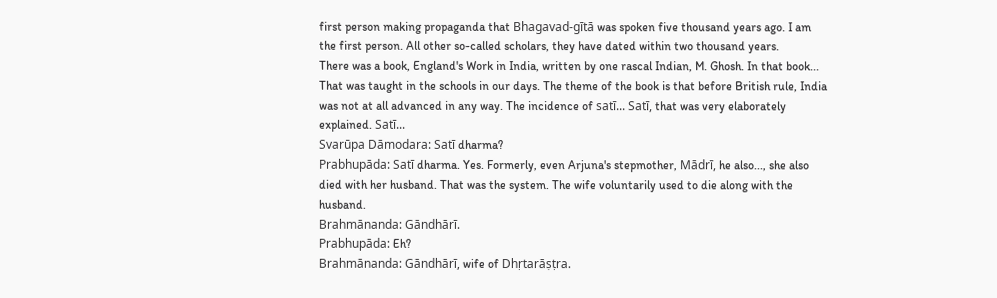first person making propaganda that Bhagavad-gītā was spoken five thousand years ago. I am the first person. All other so-called scholars, they have dated within two thousand years.
There was a book, England's Work in India, written by one rascal Indian, M. Ghosh. In that book... That was taught in the schools in our days. The theme of the book is that before British rule, India was not at all advanced in any way. The incidence of satī... Satī, that was very elaborately explained. Satī...
Svarūpa Dāmodara: Satī dharma?
Prabhupāda: Satī dharma. Yes. Formerly, even Arjuna's stepmother, Mādrī, he also..., she also died with her husband. That was the system. The wife voluntarily used to die along with the husband.
Brahmānanda: Gāndhārī.
Prabhupāda: Eh?
Brahmānanda: Gāndhārī, wife of Dhṛtarāṣṭra.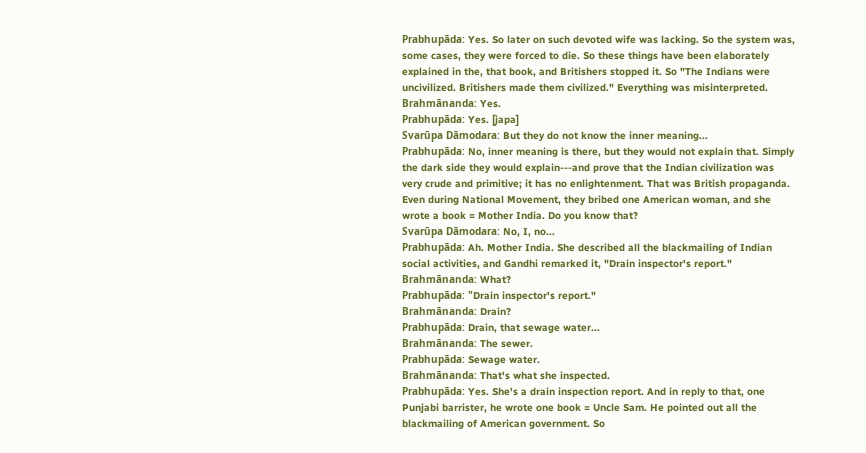Prabhupāda: Yes. So later on such devoted wife was lacking. So the system was, some cases, they were forced to die. So these things have been elaborately explained in the, that book, and Britishers stopped it. So "The Indians were uncivilized. Britishers made them civilized." Everything was misinterpreted.
Brahmānanda: Yes.
Prabhupāda: Yes. [japa]
Svarūpa Dāmodara: But they do not know the inner meaning...
Prabhupāda: No, inner meaning is there, but they would not explain that. Simply the dark side they would explain---and prove that the Indian civilization was very crude and primitive; it has no enlightenment. That was British propaganda. Even during National Movement, they bribed one American woman, and she wrote a book = Mother India. Do you know that?
Svarūpa Dāmodara: No, I, no...
Prabhupāda: Ah. Mother India. She described all the blackmailing of Indian social activities, and Gandhi remarked it, "Drain inspector's report."
Brahmānanda: What?
Prabhupāda: "Drain inspector's report."
Brahmānanda: Drain?
Prabhupāda: Drain, that sewage water...
Brahmānanda: The sewer.
Prabhupāda: Sewage water.
Brahmānanda: That's what she inspected.
Prabhupāda: Yes. She's a drain inspection report. And in reply to that, one Punjabi barrister, he wrote one book = Uncle Sam. He pointed out all the blackmailing of American government. So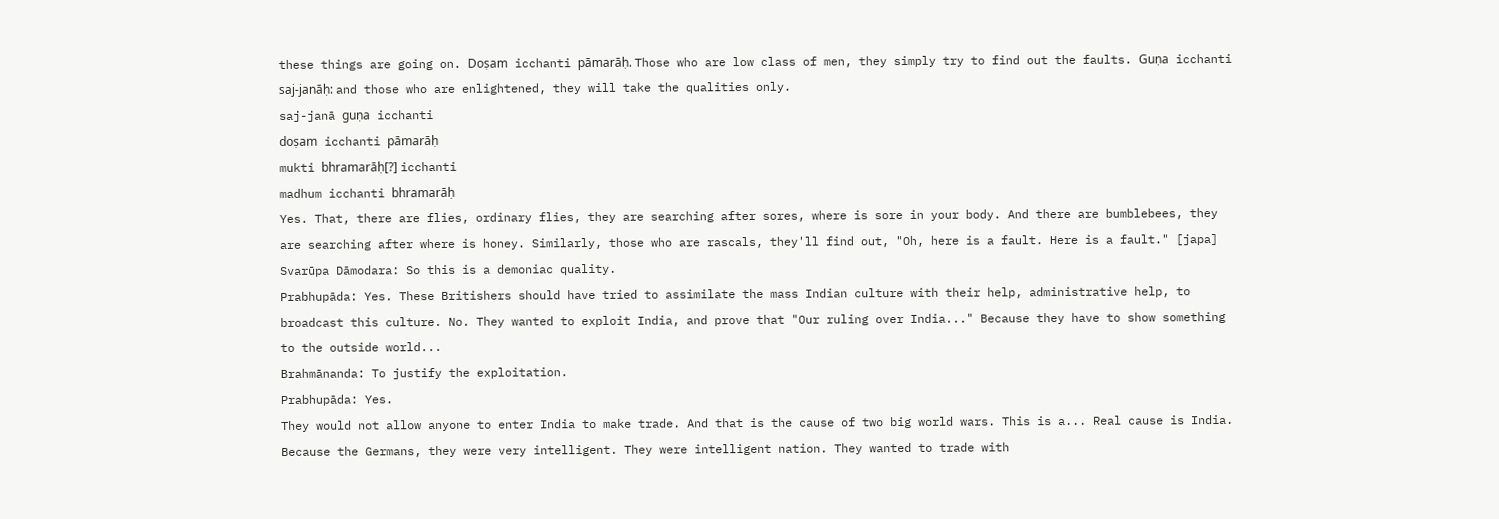these things are going on. Doṣam icchanti pāmarāḥ. Those who are low class of men, they simply try to find out the faults. Guṇa icchanti saj-janāḥ: and those who are enlightened, they will take the qualities only.
saj-janā guṇa icchanti
doṣam icchanti pāmarāḥ
mukti bhramarāḥ[?] icchanti
madhum icchanti bhramarāḥ
Yes. That, there are flies, ordinary flies, they are searching after sores, where is sore in your body. And there are bumblebees, they are searching after where is honey. Similarly, those who are rascals, they'll find out, "Oh, here is a fault. Here is a fault." [japa]
Svarūpa Dāmodara: So this is a demoniac quality.
Prabhupāda: Yes. These Britishers should have tried to assimilate the mass Indian culture with their help, administrative help, to broadcast this culture. No. They wanted to exploit India, and prove that "Our ruling over India..." Because they have to show something to the outside world...
Brahmānanda: To justify the exploitation.
Prabhupāda: Yes.
They would not allow anyone to enter India to make trade. And that is the cause of two big world wars. This is a... Real cause is India. Because the Germans, they were very intelligent. They were intelligent nation. They wanted to trade with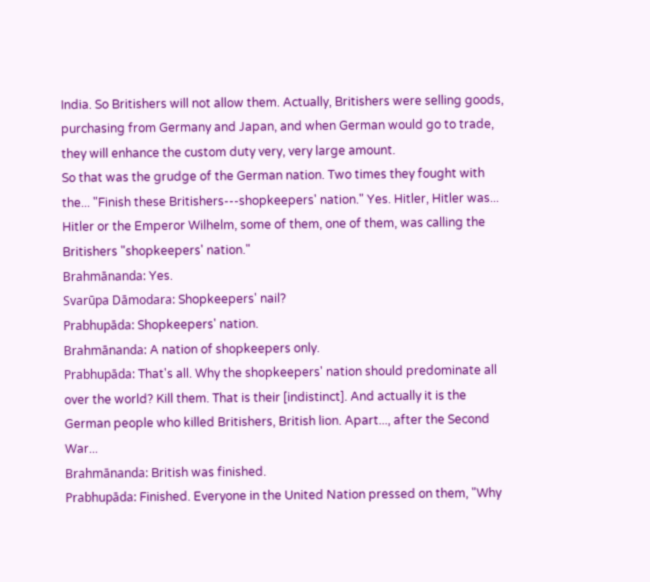India. So Britishers will not allow them. Actually, Britishers were selling goods, purchasing from Germany and Japan, and when German would go to trade, they will enhance the custom duty very, very large amount.
So that was the grudge of the German nation. Two times they fought with the... "Finish these Britishers---shopkeepers' nation." Yes. Hitler, Hitler was... Hitler or the Emperor Wilhelm, some of them, one of them, was calling the Britishers "shopkeepers' nation."
Brahmānanda: Yes.
Svarūpa Dāmodara: Shopkeepers' nail?
Prabhupāda: Shopkeepers' nation.
Brahmānanda: A nation of shopkeepers only.
Prabhupāda: That's all. Why the shopkeepers' nation should predominate all over the world? Kill them. That is their [indistinct]. And actually it is the German people who killed Britishers, British lion. Apart..., after the Second War...
Brahmānanda: British was finished.
Prabhupāda: Finished. Everyone in the United Nation pressed on them, "Why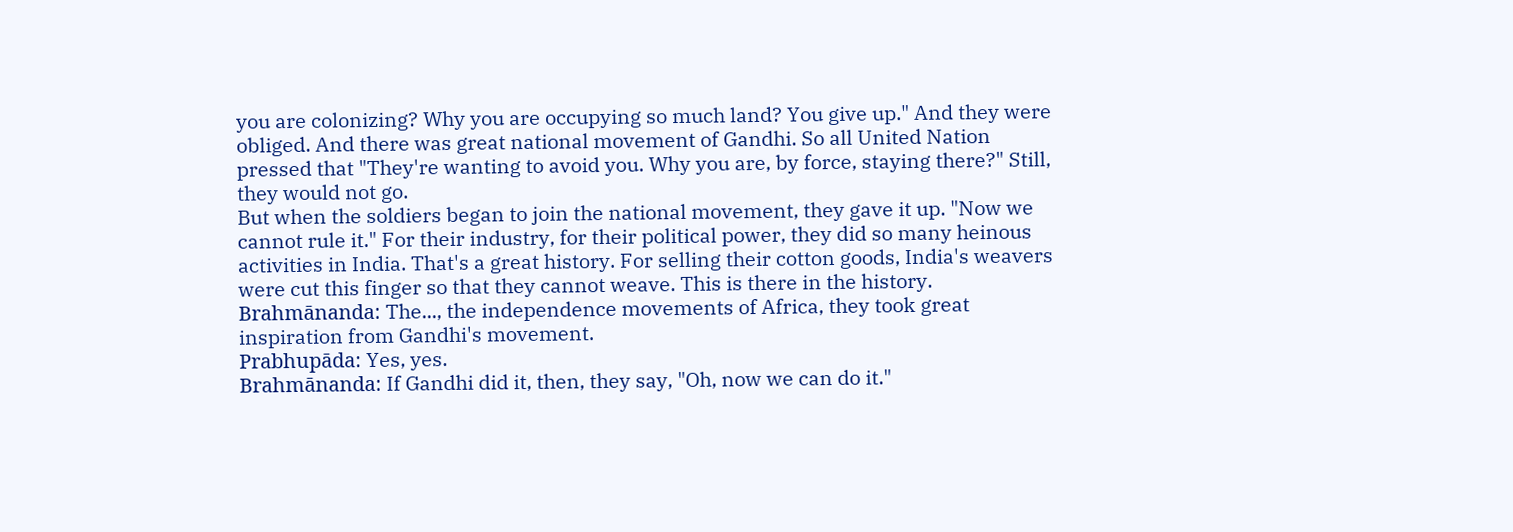you are colonizing? Why you are occupying so much land? You give up." And they were obliged. And there was great national movement of Gandhi. So all United Nation pressed that "They're wanting to avoid you. Why you are, by force, staying there?" Still, they would not go.
But when the soldiers began to join the national movement, they gave it up. "Now we cannot rule it." For their industry, for their political power, they did so many heinous activities in India. That's a great history. For selling their cotton goods, India's weavers were cut this finger so that they cannot weave. This is there in the history.
Brahmānanda: The..., the independence movements of Africa, they took great inspiration from Gandhi's movement.
Prabhupāda: Yes, yes.
Brahmānanda: If Gandhi did it, then, they say, "Oh, now we can do it."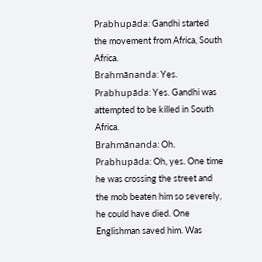Prabhupāda: Gandhi started the movement from Africa, South Africa.
Brahmānanda: Yes.
Prabhupāda: Yes. Gandhi was attempted to be killed in South Africa.
Brahmānanda: Oh.
Prabhupāda: Oh, yes. One time he was crossing the street and the mob beaten him so severely, he could have died. One Englishman saved him. Was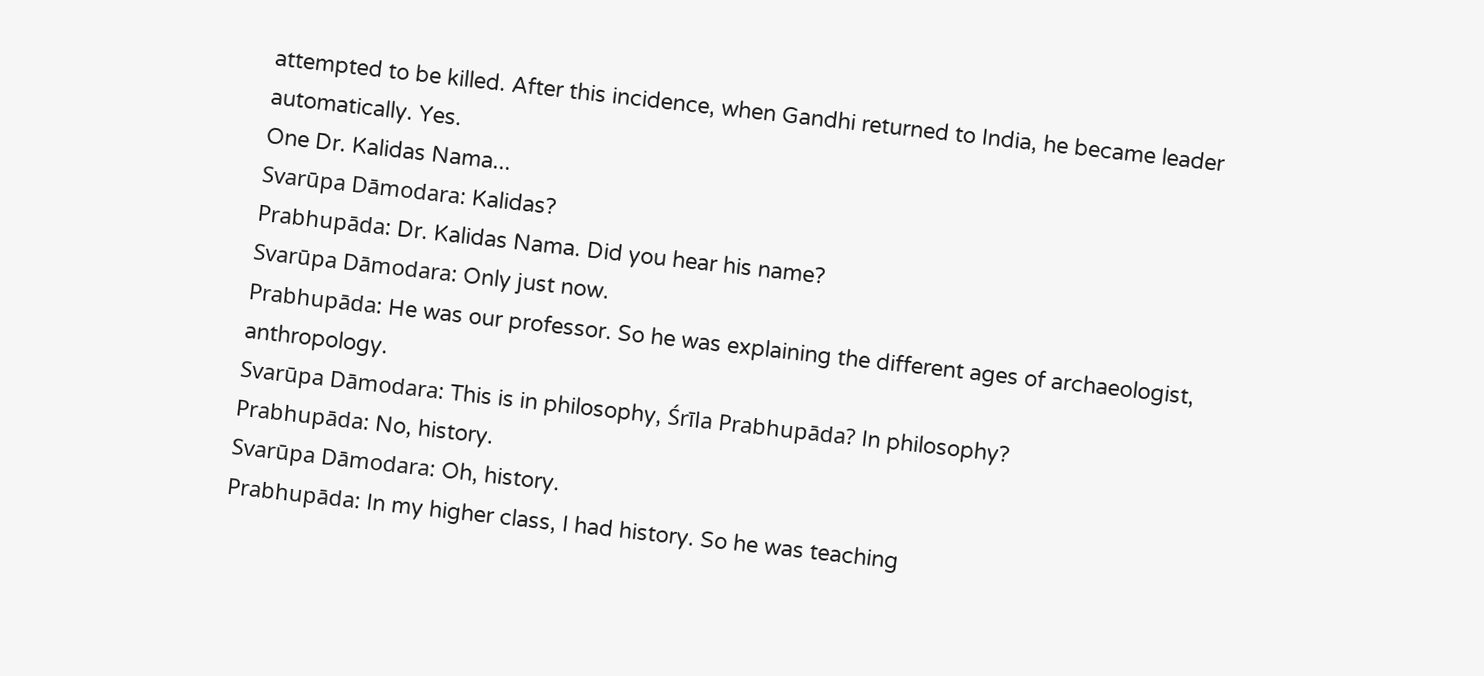attempted to be killed. After this incidence, when Gandhi returned to India, he became leader automatically. Yes.
One Dr. Kalidas Nama...
Svarūpa Dāmodara: Kalidas?
Prabhupāda: Dr. Kalidas Nama. Did you hear his name?
Svarūpa Dāmodara: Only just now.
Prabhupāda: He was our professor. So he was explaining the different ages of archaeologist, anthropology.
Svarūpa Dāmodara: This is in philosophy, Śrīla Prabhupāda? In philosophy?
Prabhupāda: No, history.
Svarūpa Dāmodara: Oh, history.
Prabhupāda: In my higher class, I had history. So he was teaching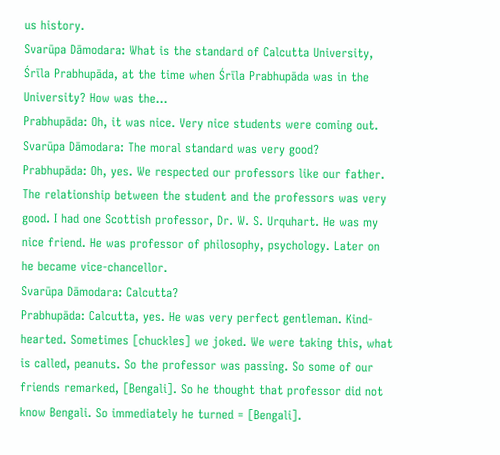us history.
Svarūpa Dāmodara: What is the standard of Calcutta University, Śrīla Prabhupāda, at the time when Śrīla Prabhupāda was in the University? How was the...
Prabhupāda: Oh, it was nice. Very nice students were coming out.
Svarūpa Dāmodara: The moral standard was very good?
Prabhupāda: Oh, yes. We respected our professors like our father. The relationship between the student and the professors was very good. I had one Scottish professor, Dr. W. S. Urquhart. He was my nice friend. He was professor of philosophy, psychology. Later on he became vice-chancellor.
Svarūpa Dāmodara: Calcutta?
Prabhupāda: Calcutta, yes. He was very perfect gentleman. Kind-hearted. Sometimes [chuckles] we joked. We were taking this, what is called, peanuts. So the professor was passing. So some of our friends remarked, [Bengali]. So he thought that professor did not know Bengali. So immediately he turned = [Bengali].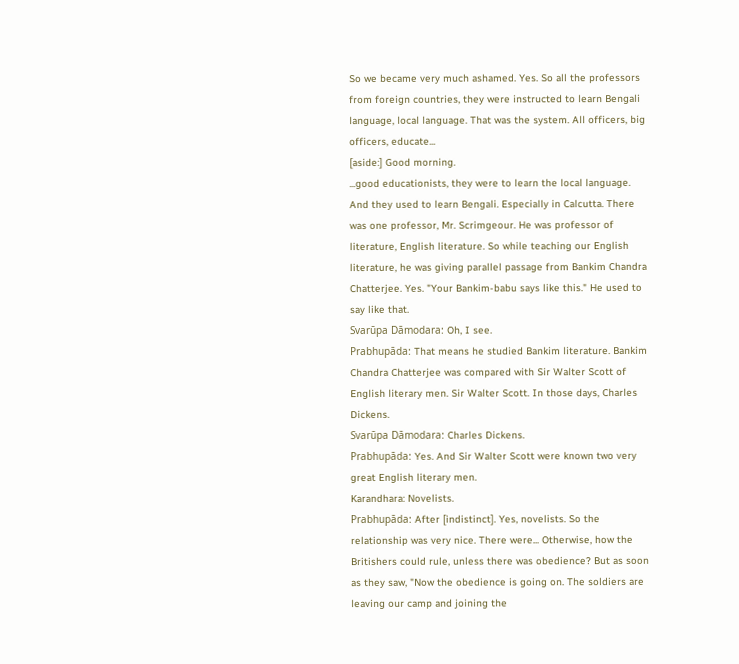So we became very much ashamed. Yes. So all the professors from foreign countries, they were instructed to learn Bengali language, local language. That was the system. All officers, big officers, educate...
[aside:] Good morning.
...good educationists, they were to learn the local language. And they used to learn Bengali. Especially in Calcutta. There was one professor, Mr. Scrimgeour. He was professor of literature, English literature. So while teaching our English literature, he was giving parallel passage from Bankim Chandra Chatterjee. Yes. "Your Bankim-babu says like this." He used to say like that.
Svarūpa Dāmodara: Oh, I see.
Prabhupāda: That means he studied Bankim literature. Bankim Chandra Chatterjee was compared with Sir Walter Scott of English literary men. Sir Walter Scott. In those days, Charles Dickens.
Svarūpa Dāmodara: Charles Dickens.
Prabhupāda: Yes. And Sir Walter Scott were known two very great English literary men.
Karandhara: Novelists.
Prabhupāda: After [indistinct]. Yes, novelists. So the relationship was very nice. There were... Otherwise, how the Britishers could rule, unless there was obedience? But as soon as they saw, "Now the obedience is going on. The soldiers are leaving our camp and joining the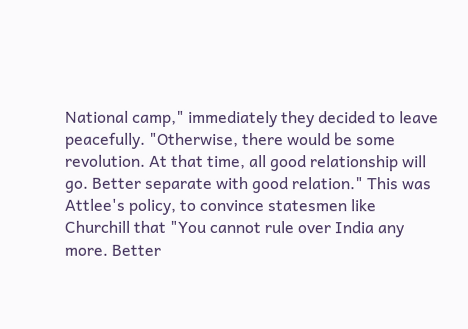National camp," immediately they decided to leave peacefully. "Otherwise, there would be some revolution. At that time, all good relationship will go. Better separate with good relation." This was Attlee's policy, to convince statesmen like Churchill that "You cannot rule over India any more. Better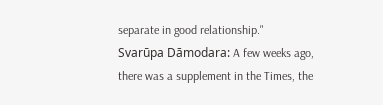separate in good relationship."
Svarūpa Dāmodara: A few weeks ago, there was a supplement in the Times, the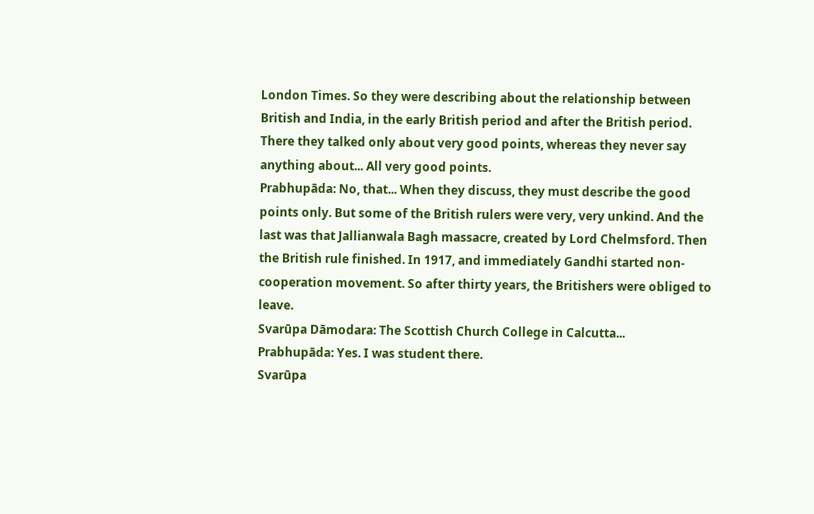London Times. So they were describing about the relationship between British and India, in the early British period and after the British period. There they talked only about very good points, whereas they never say anything about... All very good points.
Prabhupāda: No, that... When they discuss, they must describe the good points only. But some of the British rulers were very, very unkind. And the last was that Jallianwala Bagh massacre, created by Lord Chelmsford. Then the British rule finished. In 1917, and immediately Gandhi started non-cooperation movement. So after thirty years, the Britishers were obliged to leave.
Svarūpa Dāmodara: The Scottish Church College in Calcutta...
Prabhupāda: Yes. I was student there.
Svarūpa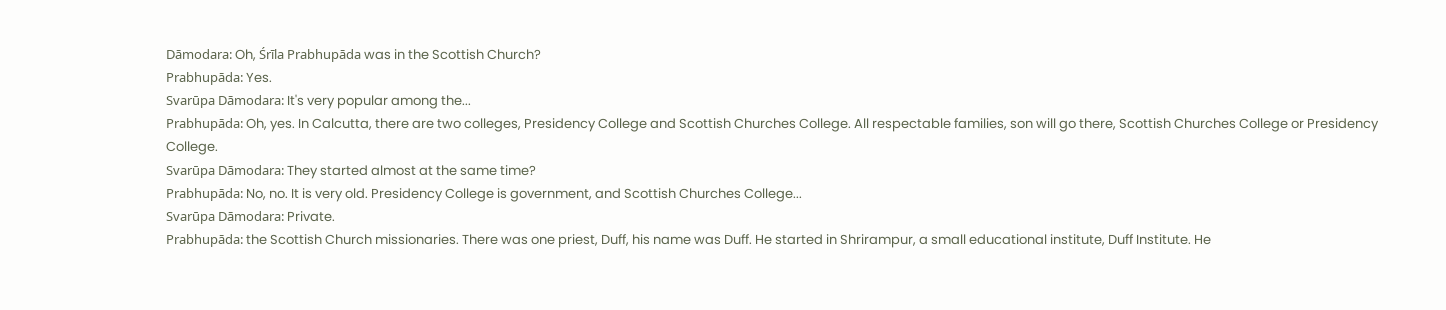Dāmodara: Oh, Śrīla Prabhupāda was in the Scottish Church?
Prabhupāda: Yes.
Svarūpa Dāmodara: It's very popular among the...
Prabhupāda: Oh, yes. In Calcutta, there are two colleges, Presidency College and Scottish Churches College. All respectable families, son will go there, Scottish Churches College or Presidency College.
Svarūpa Dāmodara: They started almost at the same time?
Prabhupāda: No, no. It is very old. Presidency College is government, and Scottish Churches College...
Svarūpa Dāmodara: Private.
Prabhupāda: the Scottish Church missionaries. There was one priest, Duff, his name was Duff. He started in Shrirampur, a small educational institute, Duff Institute. He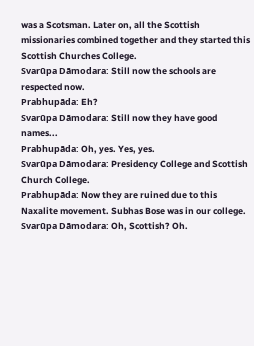was a Scotsman. Later on, all the Scottish missionaries combined together and they started this Scottish Churches College.
Svarūpa Dāmodara: Still now the schools are respected now.
Prabhupāda: Eh?
Svarūpa Dāmodara: Still now they have good names...
Prabhupāda: Oh, yes. Yes, yes.
Svarūpa Dāmodara: Presidency College and Scottish Church College.
Prabhupāda: Now they are ruined due to this Naxalite movement. Subhas Bose was in our college.
Svarūpa Dāmodara: Oh, Scottish? Oh.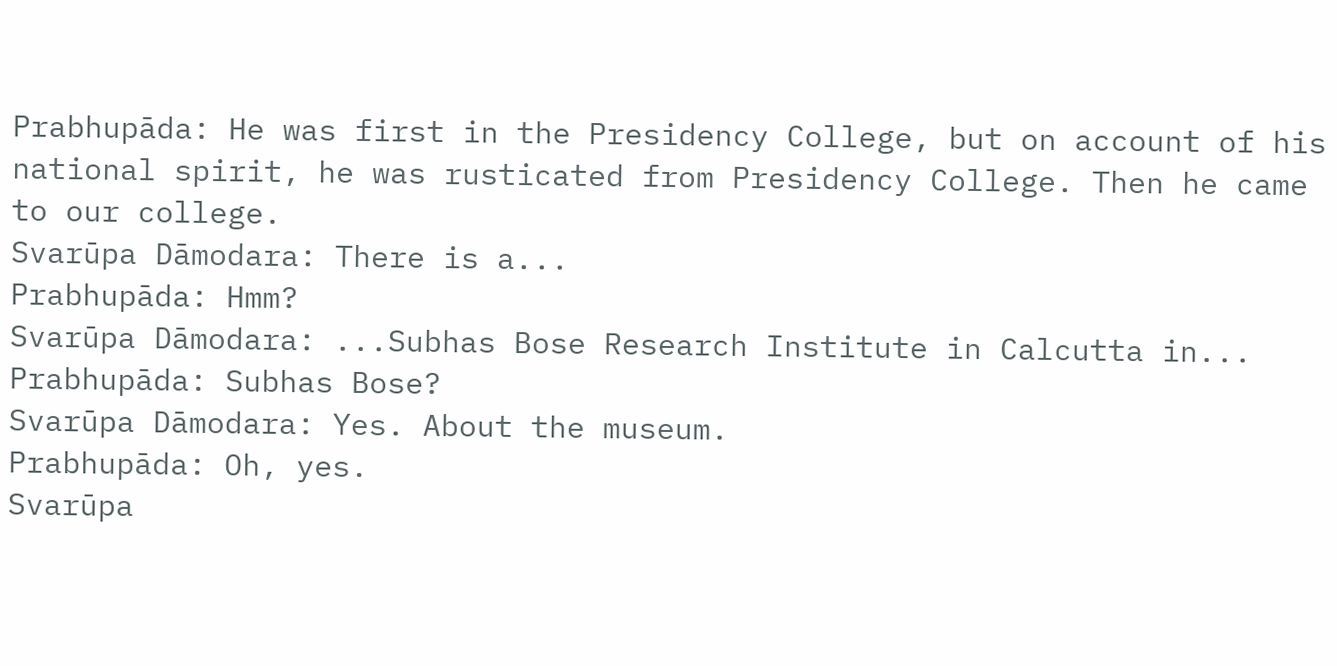Prabhupāda: He was first in the Presidency College, but on account of his national spirit, he was rusticated from Presidency College. Then he came to our college.
Svarūpa Dāmodara: There is a...
Prabhupāda: Hmm?
Svarūpa Dāmodara: ...Subhas Bose Research Institute in Calcutta in...
Prabhupāda: Subhas Bose?
Svarūpa Dāmodara: Yes. About the museum.
Prabhupāda: Oh, yes.
Svarūpa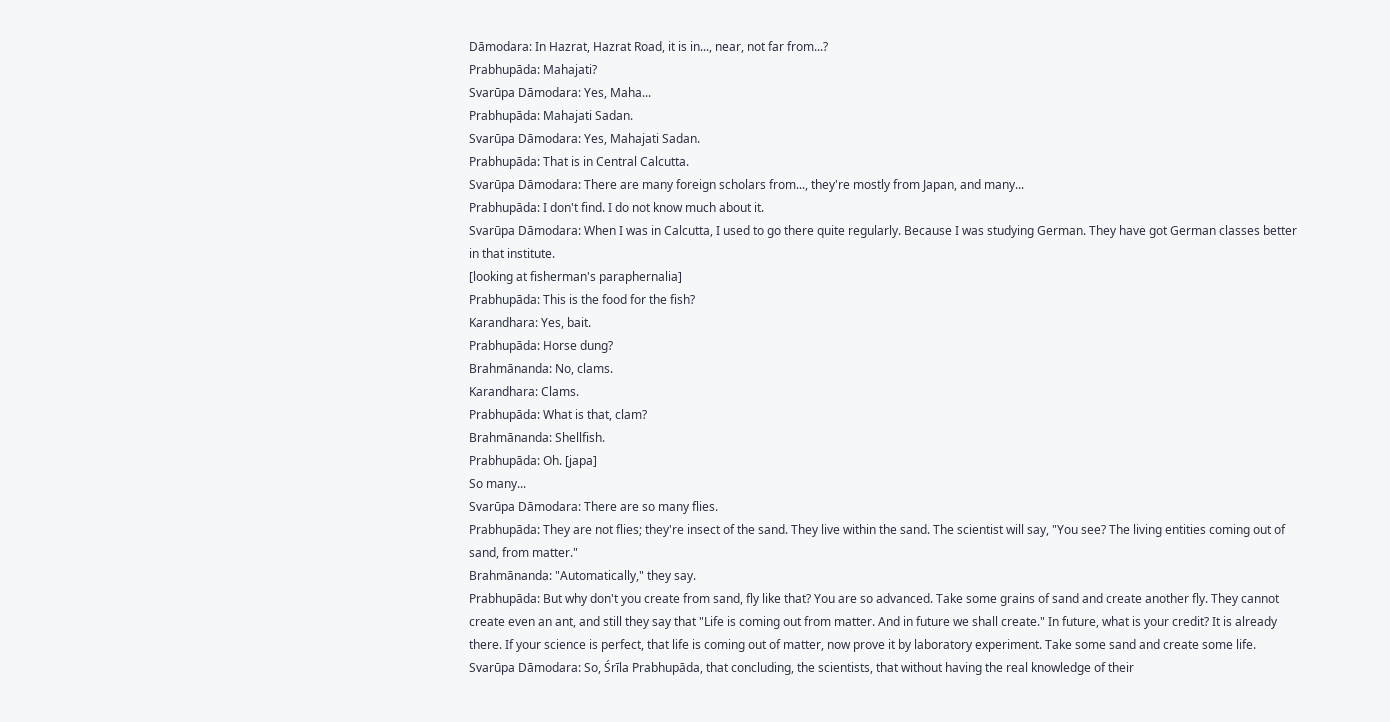Dāmodara: In Hazrat, Hazrat Road, it is in..., near, not far from...?
Prabhupāda: Mahajati?
Svarūpa Dāmodara: Yes, Maha...
Prabhupāda: Mahajati Sadan.
Svarūpa Dāmodara: Yes, Mahajati Sadan.
Prabhupāda: That is in Central Calcutta.
Svarūpa Dāmodara: There are many foreign scholars from..., they're mostly from Japan, and many...
Prabhupāda: I don't find. I do not know much about it.
Svarūpa Dāmodara: When I was in Calcutta, I used to go there quite regularly. Because I was studying German. They have got German classes better in that institute.
[looking at fisherman's paraphernalia]
Prabhupāda: This is the food for the fish?
Karandhara: Yes, bait.
Prabhupāda: Horse dung?
Brahmānanda: No, clams.
Karandhara: Clams.
Prabhupāda: What is that, clam?
Brahmānanda: Shellfish.
Prabhupāda: Oh. [japa]
So many...
Svarūpa Dāmodara: There are so many flies.
Prabhupāda: They are not flies; they're insect of the sand. They live within the sand. The scientist will say, "You see? The living entities coming out of sand, from matter."
Brahmānanda: "Automatically," they say.
Prabhupāda: But why don't you create from sand, fly like that? You are so advanced. Take some grains of sand and create another fly. They cannot create even an ant, and still they say that "Life is coming out from matter. And in future we shall create." In future, what is your credit? It is already there. If your science is perfect, that life is coming out of matter, now prove it by laboratory experiment. Take some sand and create some life.
Svarūpa Dāmodara: So, Śrīla Prabhupāda, that concluding, the scientists, that without having the real knowledge of their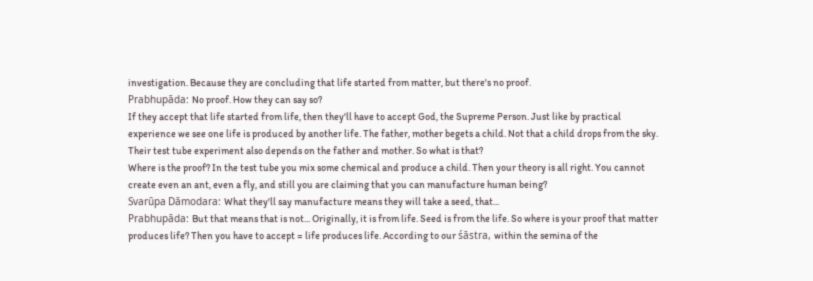investigation. Because they are concluding that life started from matter, but there's no proof.
Prabhupāda: No proof. How they can say so?
If they accept that life started from life, then they'll have to accept God, the Supreme Person. Just like by practical experience we see one life is produced by another life. The father, mother begets a child. Not that a child drops from the sky. Their test tube experiment also depends on the father and mother. So what is that?
Where is the proof? In the test tube you mix some chemical and produce a child. Then your theory is all right. You cannot create even an ant, even a fly, and still you are claiming that you can manufacture human being?
Svarūpa Dāmodara: What they'll say manufacture means they will take a seed, that...
Prabhupāda: But that means that is not... Originally, it is from life. Seed is from the life. So where is your proof that matter produces life? Then you have to accept = life produces life. According to our śāstra, within the semina of the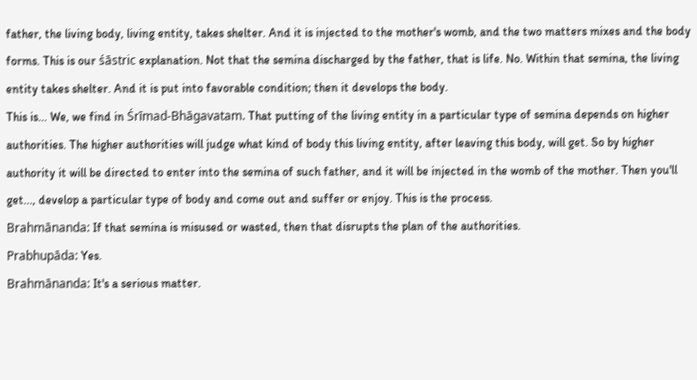father, the living body, living entity, takes shelter. And it is injected to the mother's womb, and the two matters mixes and the body forms. This is our śāstric explanation. Not that the semina discharged by the father, that is life. No. Within that semina, the living entity takes shelter. And it is put into favorable condition; then it develops the body.
This is... We, we find in Śrīmad-Bhāgavatam. That putting of the living entity in a particular type of semina depends on higher authorities. The higher authorities will judge what kind of body this living entity, after leaving this body, will get. So by higher authority it will be directed to enter into the semina of such father, and it will be injected in the womb of the mother. Then you'll get..., develop a particular type of body and come out and suffer or enjoy. This is the process.
Brahmānanda: If that semina is misused or wasted, then that disrupts the plan of the authorities.
Prabhupāda: Yes.
Brahmānanda: It's a serious matter.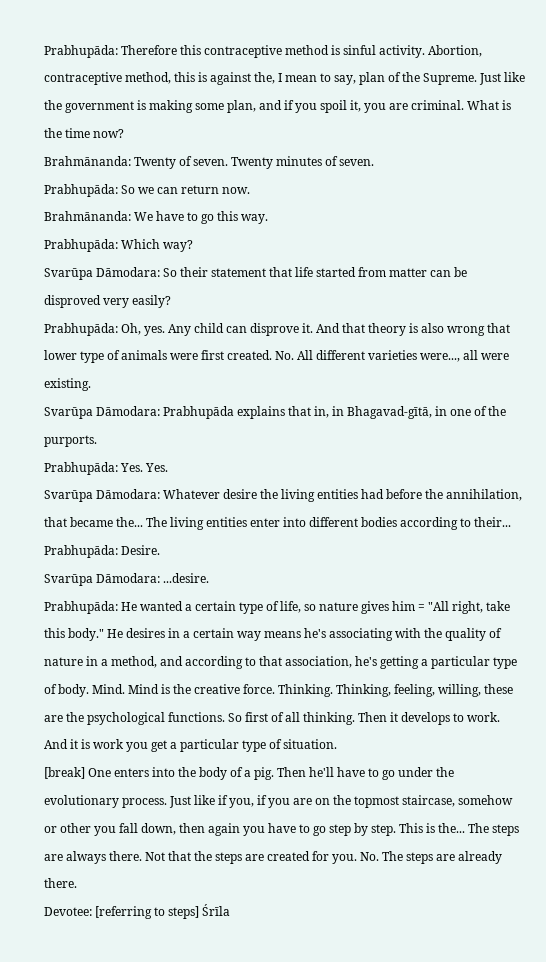Prabhupāda: Therefore this contraceptive method is sinful activity. Abortion, contraceptive method, this is against the, I mean to say, plan of the Supreme. Just like the government is making some plan, and if you spoil it, you are criminal. What is the time now?
Brahmānanda: Twenty of seven. Twenty minutes of seven.
Prabhupāda: So we can return now.
Brahmānanda: We have to go this way.
Prabhupāda: Which way?
Svarūpa Dāmodara: So their statement that life started from matter can be disproved very easily?
Prabhupāda: Oh, yes. Any child can disprove it. And that theory is also wrong that lower type of animals were first created. No. All different varieties were..., all were existing.
Svarūpa Dāmodara: Prabhupāda explains that in, in Bhagavad-gītā, in one of the purports.
Prabhupāda: Yes. Yes.
Svarūpa Dāmodara: Whatever desire the living entities had before the annihilation, that became the... The living entities enter into different bodies according to their...
Prabhupāda: Desire.
Svarūpa Dāmodara: ...desire.
Prabhupāda: He wanted a certain type of life, so nature gives him = "All right, take this body." He desires in a certain way means he's associating with the quality of nature in a method, and according to that association, he's getting a particular type of body. Mind. Mind is the creative force. Thinking. Thinking, feeling, willing, these are the psychological functions. So first of all thinking. Then it develops to work. And it is work you get a particular type of situation.
[break] One enters into the body of a pig. Then he'll have to go under the evolutionary process. Just like if you, if you are on the topmost staircase, somehow or other you fall down, then again you have to go step by step. This is the... The steps are always there. Not that the steps are created for you. No. The steps are already there.
Devotee: [referring to steps] Śrīla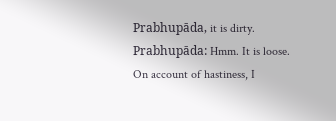Prabhupāda, it is dirty.
Prabhupāda: Hmm. It is loose. On account of hastiness, I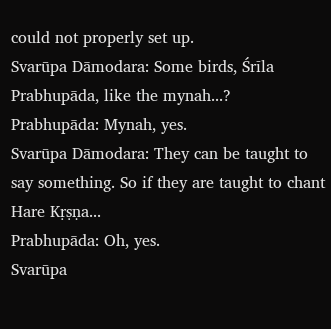could not properly set up.
Svarūpa Dāmodara: Some birds, Śrīla Prabhupāda, like the mynah...?
Prabhupāda: Mynah, yes.
Svarūpa Dāmodara: They can be taught to say something. So if they are taught to chant Hare Kṛṣṇa...
Prabhupāda: Oh, yes.
Svarūpa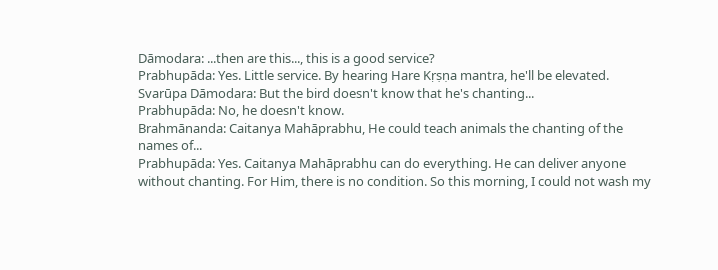Dāmodara: ...then are this..., this is a good service?
Prabhupāda: Yes. Little service. By hearing Hare Kṛṣṇa mantra, he'll be elevated.
Svarūpa Dāmodara: But the bird doesn't know that he's chanting...
Prabhupāda: No, he doesn't know.
Brahmānanda: Caitanya Mahāprabhu, He could teach animals the chanting of the names of...
Prabhupāda: Yes. Caitanya Mahāprabhu can do everything. He can deliver anyone without chanting. For Him, there is no condition. So this morning, I could not wash my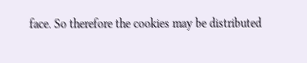face. So therefore the cookies may be distributed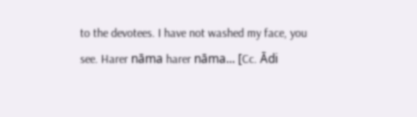to the devotees. I have not washed my face, you see. Harer nāma harer nāma... [Cc. Ādi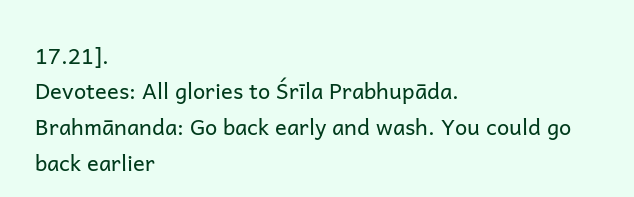17.21].
Devotees: All glories to Śrīla Prabhupāda.
Brahmānanda: Go back early and wash. You could go back earlier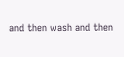and then wash and then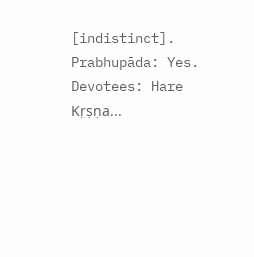[indistinct].
Prabhupāda: Yes.
Devotees: Hare Kṛṣṇa...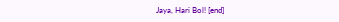Jaya, Hari Bol! [end]